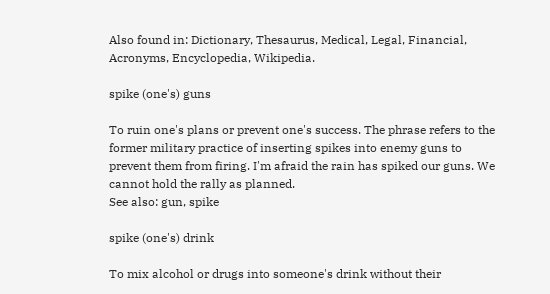Also found in: Dictionary, Thesaurus, Medical, Legal, Financial, Acronyms, Encyclopedia, Wikipedia.

spike (one's) guns

To ruin one's plans or prevent one's success. The phrase refers to the former military practice of inserting spikes into enemy guns to prevent them from firing. I'm afraid the rain has spiked our guns. We cannot hold the rally as planned.
See also: gun, spike

spike (one's) drink

To mix alcohol or drugs into someone's drink without their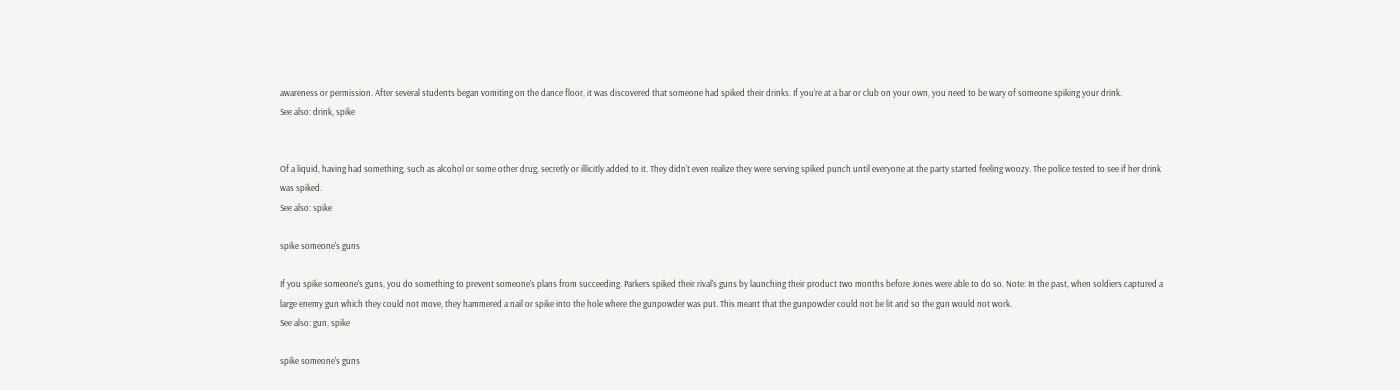awareness or permission. After several students began vomiting on the dance floor, it was discovered that someone had spiked their drinks. If you're at a bar or club on your own, you need to be wary of someone spiking your drink.
See also: drink, spike


Of a liquid, having had something, such as alcohol or some other drug, secretly or illicitly added to it. They didn't even realize they were serving spiked punch until everyone at the party started feeling woozy. The police tested to see if her drink was spiked.
See also: spike

spike someone's guns

If you spike someone's guns, you do something to prevent someone's plans from succeeding. Parkers spiked their rival's guns by launching their product two months before Jones were able to do so. Note: In the past, when soldiers captured a large enemy gun which they could not move, they hammered a nail or spike into the hole where the gunpowder was put. This meant that the gunpowder could not be lit and so the gun would not work.
See also: gun, spike

spike someone's guns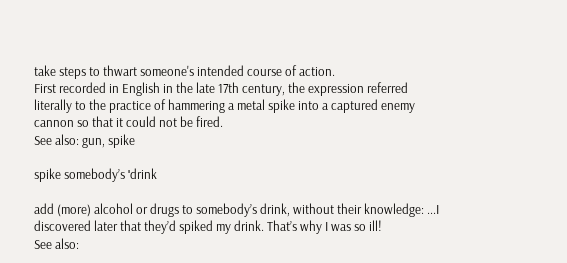take steps to thwart someone's intended course of action.
First recorded in English in the late 17th century, the expression referred literally to the practice of hammering a metal spike into a captured enemy cannon so that it could not be fired.
See also: gun, spike

spike somebody’s ˈdrink

add (more) alcohol or drugs to somebody’s drink, without their knowledge: ...I discovered later that they’d spiked my drink. That’s why I was so ill!
See also: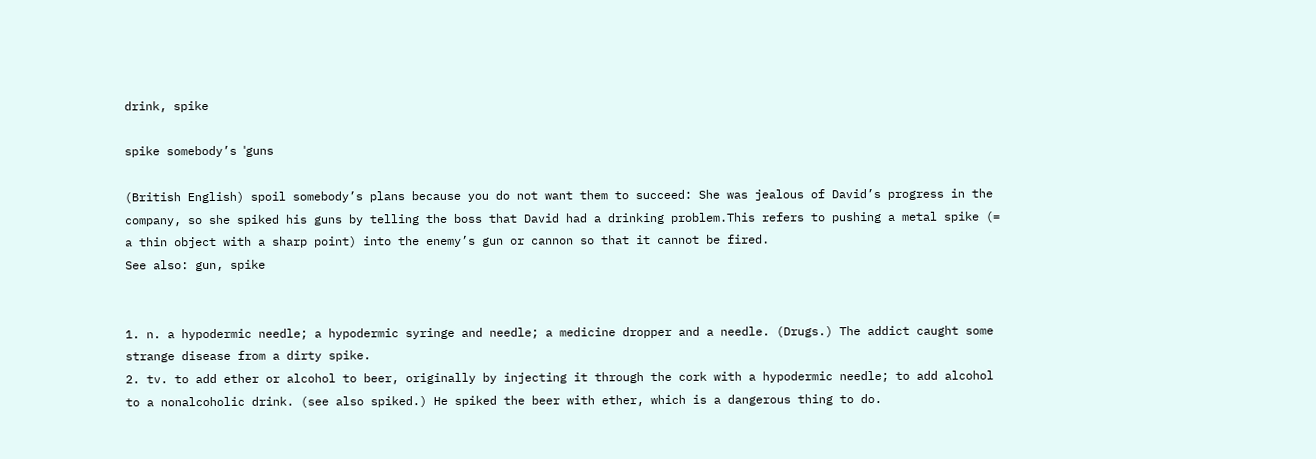drink, spike

spike somebody’s ˈguns

(British English) spoil somebody’s plans because you do not want them to succeed: She was jealous of David’s progress in the company, so she spiked his guns by telling the boss that David had a drinking problem.This refers to pushing a metal spike (= a thin object with a sharp point) into the enemy’s gun or cannon so that it cannot be fired.
See also: gun, spike


1. n. a hypodermic needle; a hypodermic syringe and needle; a medicine dropper and a needle. (Drugs.) The addict caught some strange disease from a dirty spike.
2. tv. to add ether or alcohol to beer, originally by injecting it through the cork with a hypodermic needle; to add alcohol to a nonalcoholic drink. (see also spiked.) He spiked the beer with ether, which is a dangerous thing to do.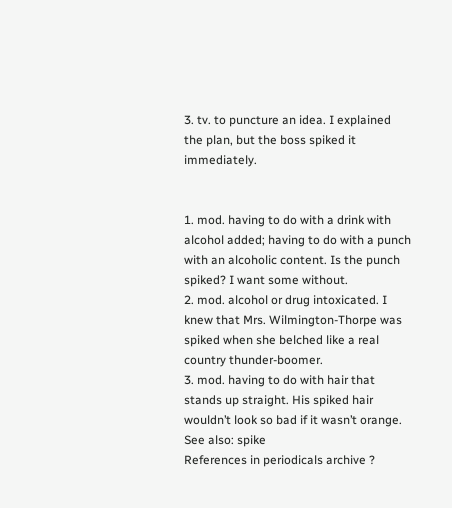3. tv. to puncture an idea. I explained the plan, but the boss spiked it immediately.


1. mod. having to do with a drink with alcohol added; having to do with a punch with an alcoholic content. Is the punch spiked? I want some without.
2. mod. alcohol or drug intoxicated. I knew that Mrs. Wilmington-Thorpe was spiked when she belched like a real country thunder-boomer.
3. mod. having to do with hair that stands up straight. His spiked hair wouldn’t look so bad if it wasn’t orange.
See also: spike
References in periodicals archive ?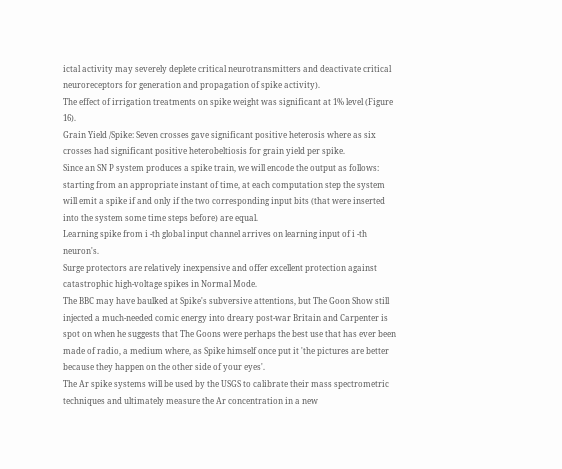ictal activity may severely deplete critical neurotransmitters and deactivate critical neuroreceptors for generation and propagation of spike activity).
The effect of irrigation treatments on spike weight was significant at 1% level (Figure 16).
Grain Yield /Spike: Seven crosses gave significant positive heterosis where as six crosses had significant positive heterobeltiosis for grain yield per spike.
Since an SN P system produces a spike train, we will encode the output as follows: starting from an appropriate instant of time, at each computation step the system will emit a spike if and only if the two corresponding input bits (that were inserted into the system some time steps before) are equal.
Learning spike from i -th global input channel arrives on learning input of i -th neuron's.
Surge protectors are relatively inexpensive and offer excellent protection against catastrophic high-voltage spikes in Normal Mode.
The BBC may have baulked at Spike's subversive attentions, but The Goon Show still injected a much-needed comic energy into dreary post-war Britain and Carpenter is spot on when he suggests that The Goons were perhaps the best use that has ever been made of radio, a medium where, as Spike himself once put it 'the pictures are better because they happen on the other side of your eyes'.
The Ar spike systems will be used by the USGS to calibrate their mass spectrometric techniques and ultimately measure the Ar concentration in a new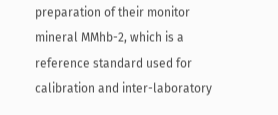preparation of their monitor mineral MMhb-2, which is a reference standard used for calibration and inter-laboratory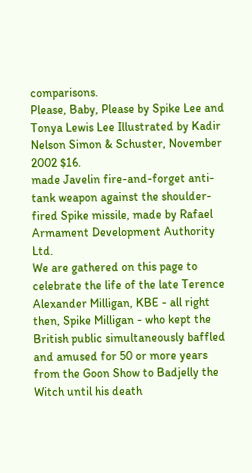comparisons.
Please, Baby, Please by Spike Lee and Tonya Lewis Lee Illustrated by Kadir Nelson Simon & Schuster, November 2002 $16.
made Javelin fire-and-forget anti-tank weapon against the shoulder-fired Spike missile, made by Rafael Armament Development Authority Ltd.
We are gathered on this page to celebrate the life of the late Terence Alexander Milligan, KBE - all right then, Spike Milligan - who kept the British public simultaneously baffled and amused for 50 or more years from the Goon Show to Badjelly the Witch until his death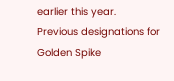earlier this year.
Previous designations for Golden Spike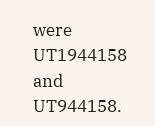were UT1944158 and UT944158.